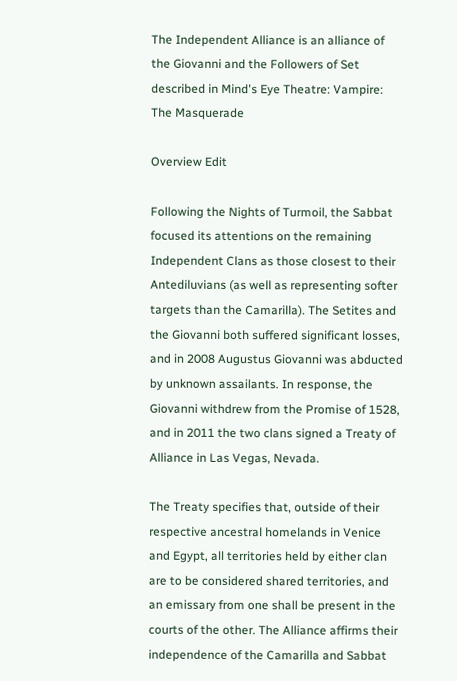The Independent Alliance is an alliance of the Giovanni and the Followers of Set described in Mind's Eye Theatre: Vampire: The Masquerade

Overview Edit

Following the Nights of Turmoil, the Sabbat focused its attentions on the remaining Independent Clans as those closest to their Antediluvians (as well as representing softer targets than the Camarilla). The Setites and the Giovanni both suffered significant losses, and in 2008 Augustus Giovanni was abducted by unknown assailants. In response, the Giovanni withdrew from the Promise of 1528, and in 2011 the two clans signed a Treaty of Alliance in Las Vegas, Nevada.

The Treaty specifies that, outside of their respective ancestral homelands in Venice and Egypt, all territories held by either clan are to be considered shared territories, and an emissary from one shall be present in the courts of the other. The Alliance affirms their independence of the Camarilla and Sabbat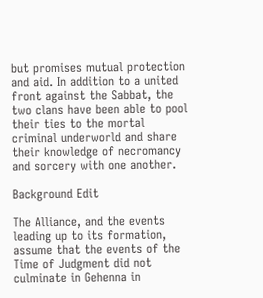but promises mutual protection and aid. In addition to a united front against the Sabbat, the two clans have been able to pool their ties to the mortal criminal underworld and share their knowledge of necromancy and sorcery with one another.

Background Edit

The Alliance, and the events leading up to its formation, assume that the events of the Time of Judgment did not culminate in Gehenna in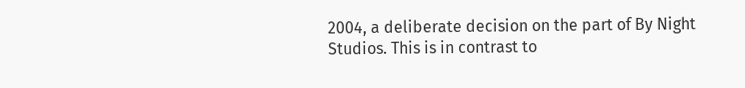2004, a deliberate decision on the part of By Night Studios. This is in contrast to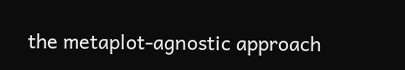the metaplot-agnostic approach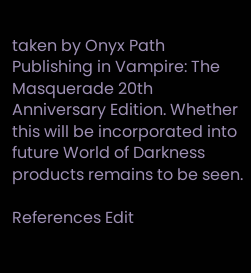taken by Onyx Path Publishing in Vampire: The Masquerade 20th Anniversary Edition. Whether this will be incorporated into future World of Darkness products remains to be seen.

References Edit